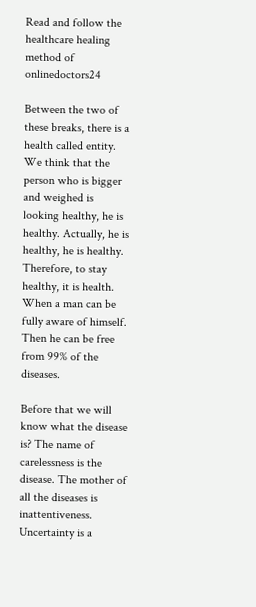Read and follow the healthcare healing method of onlinedoctors24

Between the two of these breaks, there is a health called entity. We think that the person who is bigger and weighed is looking healthy, he is healthy. Actually, he is healthy, he is healthy. Therefore, to stay healthy, it is health. When a man can be fully aware of himself. Then he can be free from 99% of the diseases.

Before that we will know what the disease is? The name of carelessness is the disease. The mother of all the diseases is inattentiveness. Uncertainty is a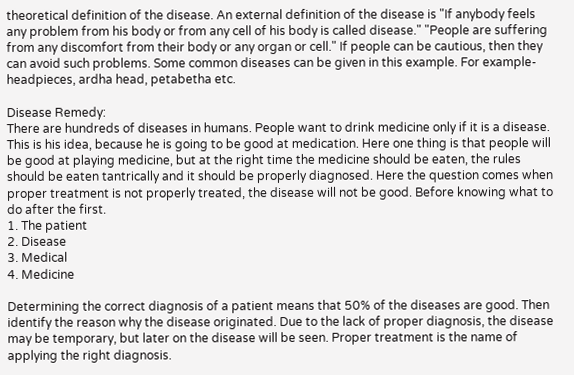theoretical definition of the disease. An external definition of the disease is "If anybody feels any problem from his body or from any cell of his body is called disease." "People are suffering from any discomfort from their body or any organ or cell." If people can be cautious, then they can avoid such problems. Some common diseases can be given in this example. For example- headpieces, ardha head, petabetha etc.

Disease Remedy:
There are hundreds of diseases in humans. People want to drink medicine only if it is a disease. This is his idea, because he is going to be good at medication. Here one thing is that people will be good at playing medicine, but at the right time the medicine should be eaten, the rules should be eaten tantrically and it should be properly diagnosed. Here the question comes when proper treatment is not properly treated, the disease will not be good. Before knowing what to do after the first.
1. The patient
2. Disease
3. Medical
4. Medicine

Determining the correct diagnosis of a patient means that 50% of the diseases are good. Then identify the reason why the disease originated. Due to the lack of proper diagnosis, the disease may be temporary, but later on the disease will be seen. Proper treatment is the name of applying the right diagnosis.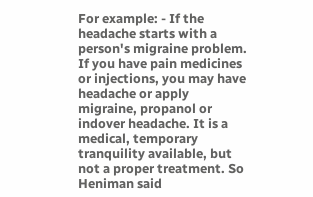For example: - If the headache starts with a person's migraine problem. If you have pain medicines or injections, you may have headache or apply migraine, propanol or indover headache. It is a medical, temporary tranquility available, but not a proper treatment. So Heniman said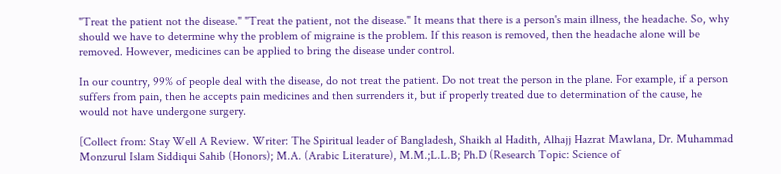"Treat the patient not the disease." "Treat the patient, not the disease." It means that there is a person's main illness, the headache. So, why should we have to determine why the problem of migraine is the problem. If this reason is removed, then the headache alone will be removed. However, medicines can be applied to bring the disease under control.

In our country, 99% of people deal with the disease, do not treat the patient. Do not treat the person in the plane. For example, if a person suffers from pain, then he accepts pain medicines and then surrenders it, but if properly treated due to determination of the cause, he would not have undergone surgery.

[Collect from: Stay Well A Review. Writer: The Spiritual leader of Bangladesh, Shaikh al Hadith, Alhajj Hazrat Mawlana, Dr. Muhammad Monzurul Islam Siddiqui Sahib (Honors); M.A. (Arabic Literature), M.M.;L.L.B; Ph.D (Research Topic: Science of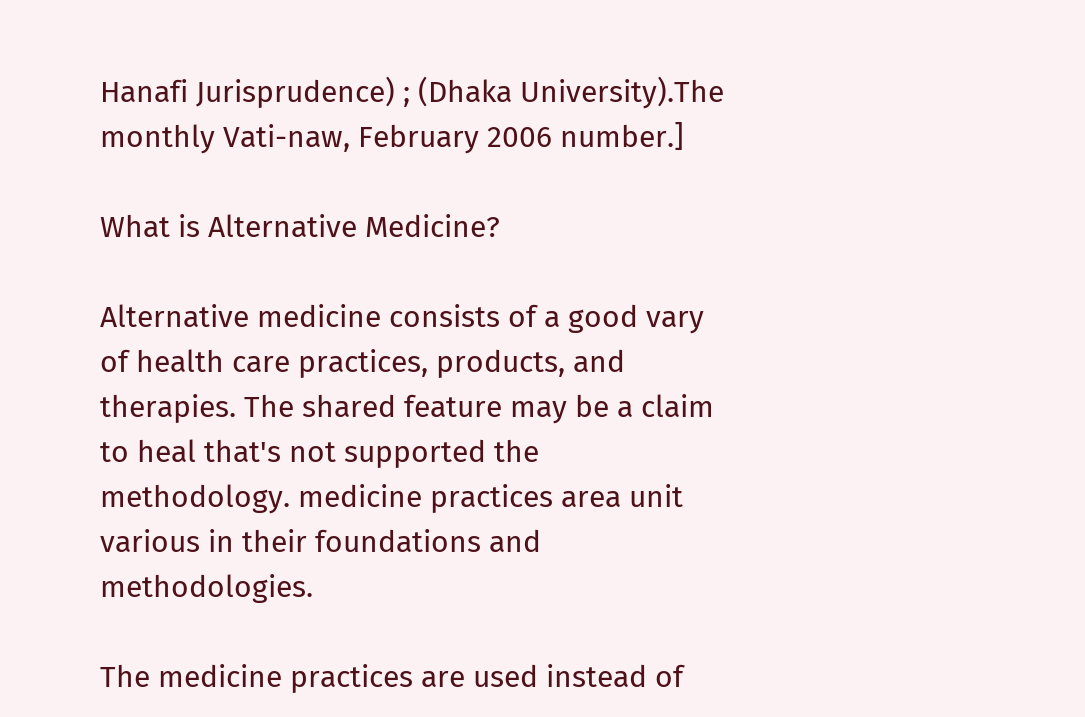Hanafi Jurisprudence) ; (Dhaka University).The monthly Vati-naw, February 2006 number.]

What is Alternative Medicine?

Alternative medicine consists of a good vary of health care practices, products, and therapies. The shared feature may be a claim to heal that's not supported the methodology. medicine practices area unit various in their foundations and methodologies.

The medicine practices are used instead of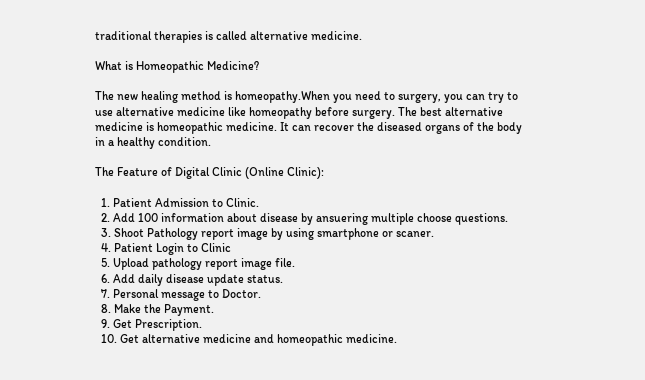traditional therapies is called alternative medicine.

What is Homeopathic Medicine?

The new healing method is homeopathy.When you need to surgery, you can try to use alternative medicine like homeopathy before surgery. The best alternative medicine is homeopathic medicine. It can recover the diseased organs of the body in a healthy condition.

The Feature of Digital Clinic (Online Clinic):

  1. Patient Admission to Clinic.
  2. Add 100 information about disease by ansuering multiple choose questions.
  3. Shoot Pathology report image by using smartphone or scaner.
  4. Patient Login to Clinic
  5. Upload pathology report image file.
  6. Add daily disease update status.
  7. Personal message to Doctor.
  8. Make the Payment.
  9. Get Prescription.
  10. Get alternative medicine and homeopathic medicine.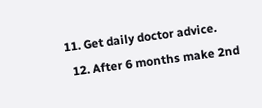11. Get daily doctor advice.
  12. After 6 months make 2nd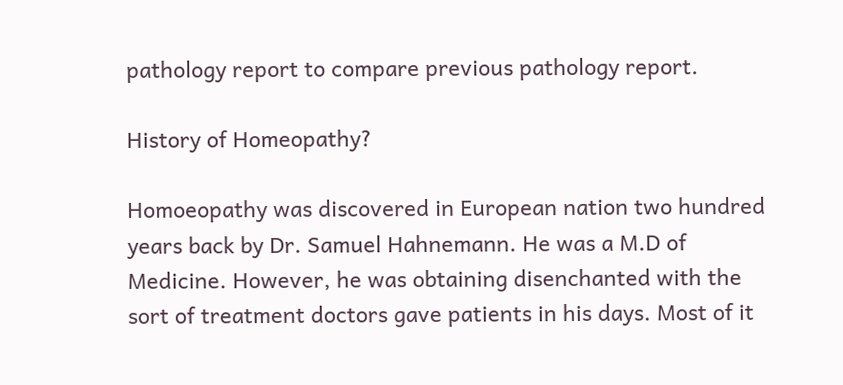pathology report to compare previous pathology report.

History of Homeopathy?

Homoeopathy was discovered in European nation two hundred years back by Dr. Samuel Hahnemann. He was a M.D of Medicine. However, he was obtaining disenchanted with the sort of treatment doctors gave patients in his days. Most of it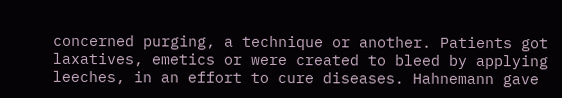concerned purging, a technique or another. Patients got laxatives, emetics or were created to bleed by applying leeches, in an effort to cure diseases. Hahnemann gave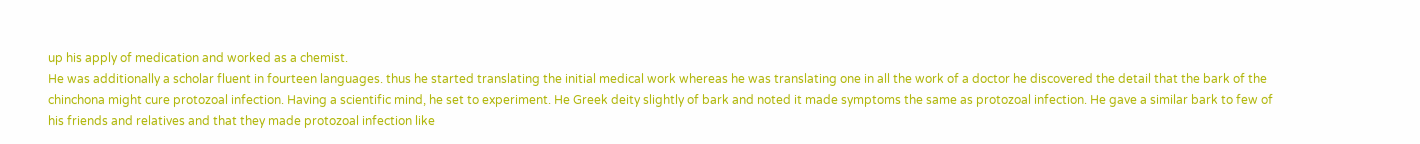up his apply of medication and worked as a chemist.
He was additionally a scholar fluent in fourteen languages. thus he started translating the initial medical work whereas he was translating one in all the work of a doctor he discovered the detail that the bark of the chinchona might cure protozoal infection. Having a scientific mind, he set to experiment. He Greek deity slightly of bark and noted it made symptoms the same as protozoal infection. He gave a similar bark to few of his friends and relatives and that they made protozoal infection like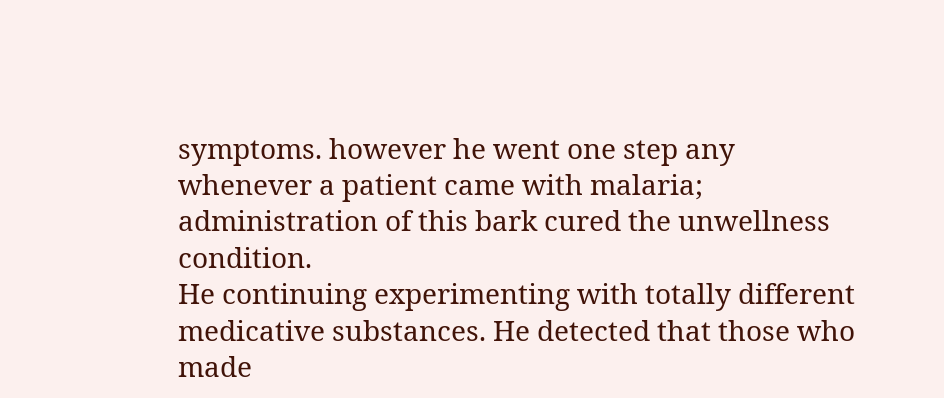symptoms. however he went one step any whenever a patient came with malaria; administration of this bark cured the unwellness condition.
He continuing experimenting with totally different medicative substances. He detected that those who made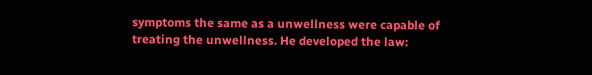symptoms the same as a unwellness were capable of treating the unwellness. He developed the law: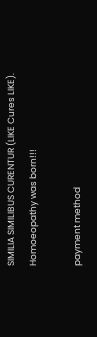SIMILIA SIMILIBUS CURENTUR (LIKE Cures LIKE). Homoeopathy was born!!!

payment method